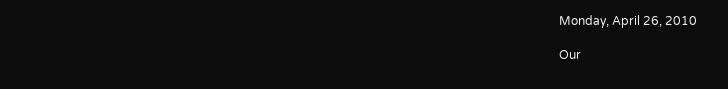Monday, April 26, 2010

Our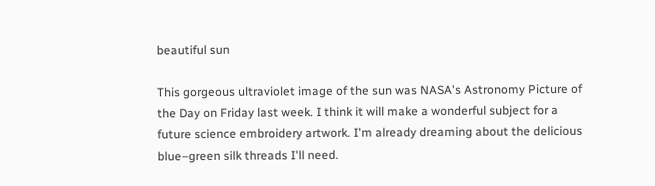beautiful sun

This gorgeous ultraviolet image of the sun was NASA's Astronomy Picture of the Day on Friday last week. I think it will make a wonderful subject for a future science embroidery artwork. I'm already dreaming about the delicious blue–green silk threads I'll need.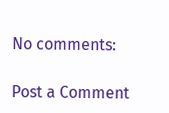No comments:

Post a Comment